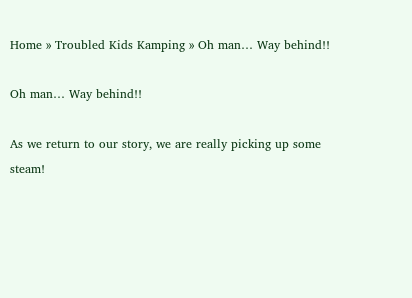Home » Troubled Kids Kamping » Oh man… Way behind!!

Oh man… Way behind!!

As we return to our story, we are really picking up some steam!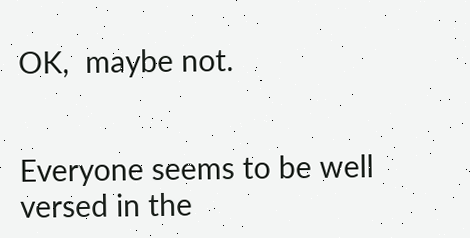OK,  maybe not.


Everyone seems to be well versed in the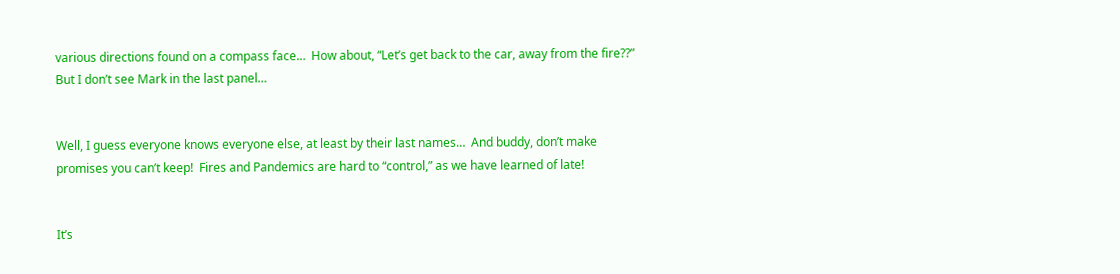various directions found on a compass face…  How about, “Let’s get back to the car, away from the fire??”  But I don’t see Mark in the last panel…


Well, I guess everyone knows everyone else, at least by their last names…  And buddy, don’t make promises you can’t keep!  Fires and Pandemics are hard to “control,” as we have learned of late!


It’s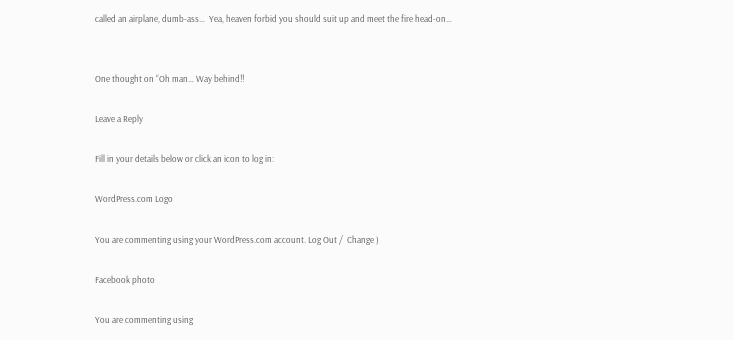called an airplane, dumb-ass…  Yea, heaven forbid you should suit up and meet the fire head-on…


One thought on “Oh man… Way behind!!

Leave a Reply

Fill in your details below or click an icon to log in:

WordPress.com Logo

You are commenting using your WordPress.com account. Log Out /  Change )

Facebook photo

You are commenting using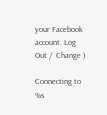your Facebook account. Log Out /  Change )

Connecting to %s